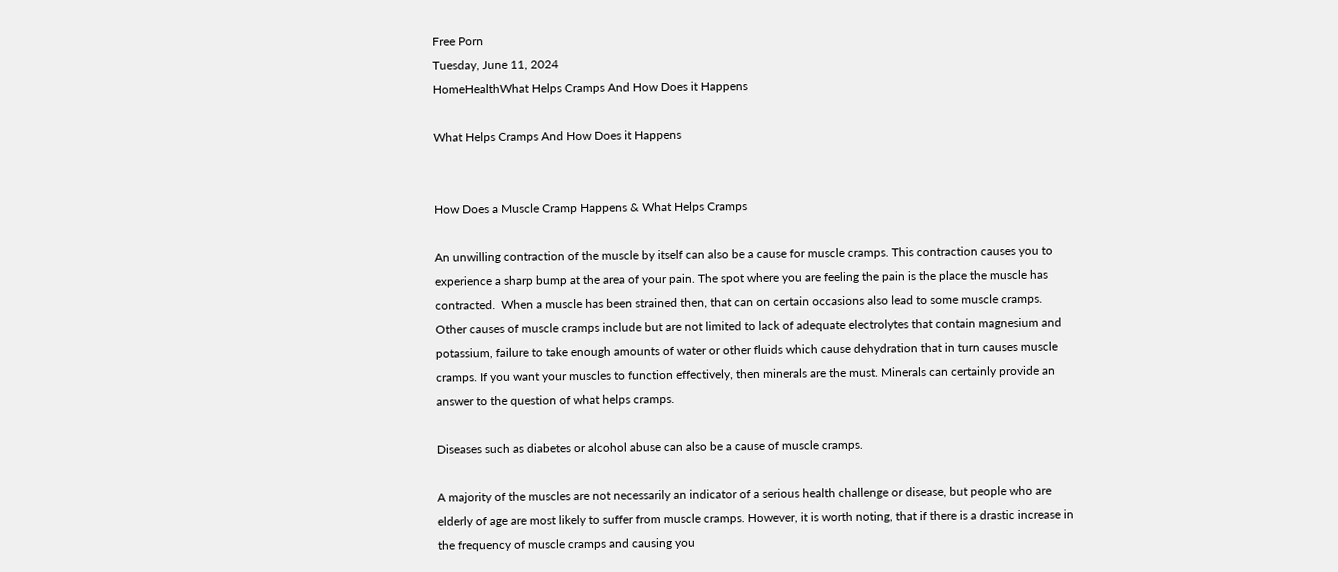Free Porn
Tuesday, June 11, 2024
HomeHealthWhat Helps Cramps And How Does it Happens

What Helps Cramps And How Does it Happens


How Does a Muscle Cramp Happens & What Helps Cramps

An unwilling contraction of the muscle by itself can also be a cause for muscle cramps. This contraction causes you to experience a sharp bump at the area of your pain. The spot where you are feeling the pain is the place the muscle has contracted.  When a muscle has been strained then, that can on certain occasions also lead to some muscle cramps. Other causes of muscle cramps include but are not limited to lack of adequate electrolytes that contain magnesium and potassium, failure to take enough amounts of water or other fluids which cause dehydration that in turn causes muscle cramps. If you want your muscles to function effectively, then minerals are the must. Minerals can certainly provide an answer to the question of what helps cramps.

Diseases such as diabetes or alcohol abuse can also be a cause of muscle cramps.

A majority of the muscles are not necessarily an indicator of a serious health challenge or disease, but people who are elderly of age are most likely to suffer from muscle cramps. However, it is worth noting, that if there is a drastic increase in the frequency of muscle cramps and causing you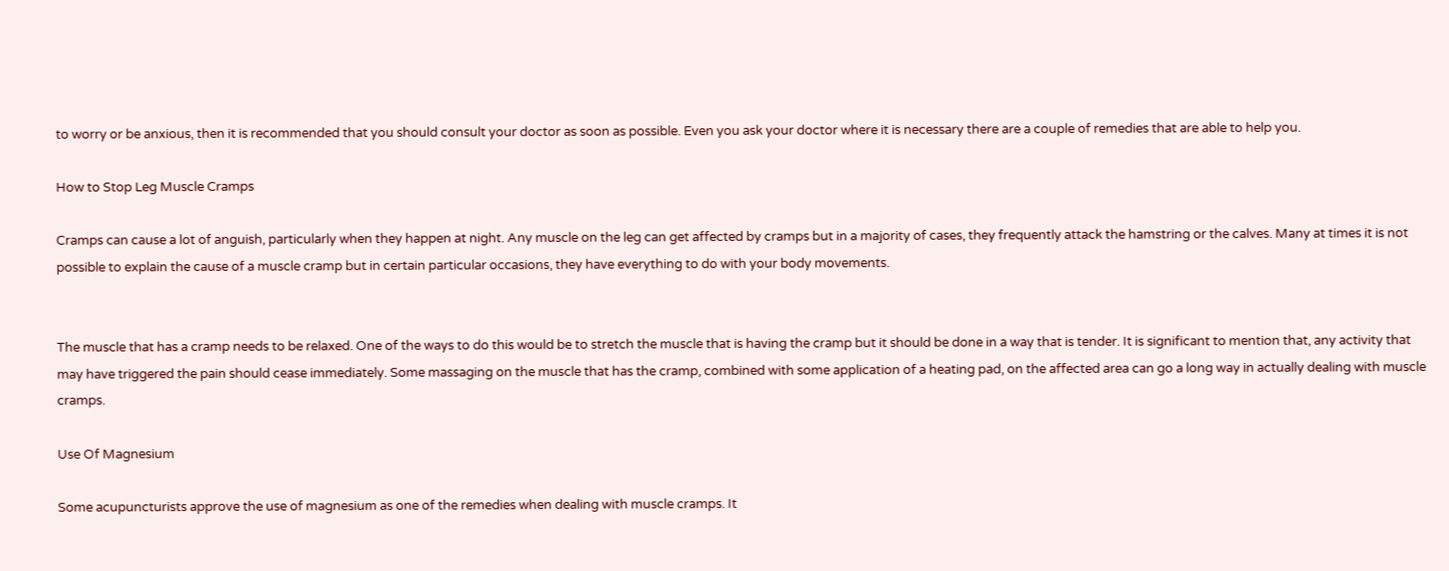to worry or be anxious, then it is recommended that you should consult your doctor as soon as possible. Even you ask your doctor where it is necessary there are a couple of remedies that are able to help you.

How to Stop Leg Muscle Cramps

Cramps can cause a lot of anguish, particularly when they happen at night. Any muscle on the leg can get affected by cramps but in a majority of cases, they frequently attack the hamstring or the calves. Many at times it is not possible to explain the cause of a muscle cramp but in certain particular occasions, they have everything to do with your body movements.


The muscle that has a cramp needs to be relaxed. One of the ways to do this would be to stretch the muscle that is having the cramp but it should be done in a way that is tender. It is significant to mention that, any activity that may have triggered the pain should cease immediately. Some massaging on the muscle that has the cramp, combined with some application of a heating pad, on the affected area can go a long way in actually dealing with muscle cramps.

Use Of Magnesium

Some acupuncturists approve the use of magnesium as one of the remedies when dealing with muscle cramps. It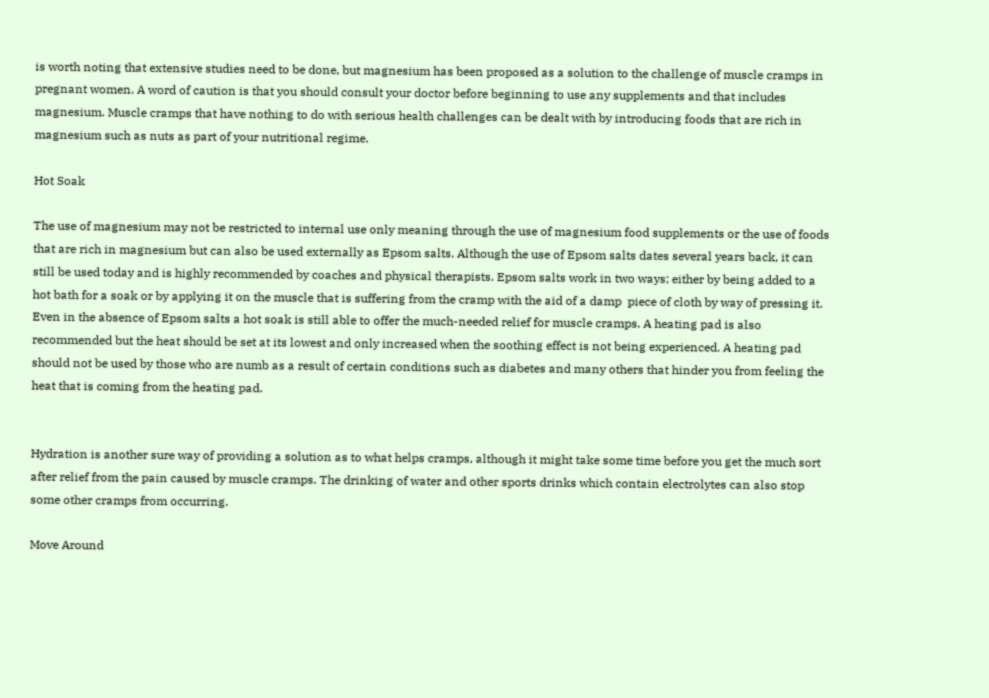is worth noting that extensive studies need to be done, but magnesium has been proposed as a solution to the challenge of muscle cramps in pregnant women. A word of caution is that you should consult your doctor before beginning to use any supplements and that includes magnesium. Muscle cramps that have nothing to do with serious health challenges can be dealt with by introducing foods that are rich in magnesium such as nuts as part of your nutritional regime.

Hot Soak

The use of magnesium may not be restricted to internal use only meaning through the use of magnesium food supplements or the use of foods that are rich in magnesium but can also be used externally as Epsom salts. Although the use of Epsom salts dates several years back, it can still be used today and is highly recommended by coaches and physical therapists. Epsom salts work in two ways; either by being added to a hot bath for a soak or by applying it on the muscle that is suffering from the cramp with the aid of a damp  piece of cloth by way of pressing it. Even in the absence of Epsom salts a hot soak is still able to offer the much-needed relief for muscle cramps. A heating pad is also recommended but the heat should be set at its lowest and only increased when the soothing effect is not being experienced. A heating pad should not be used by those who are numb as a result of certain conditions such as diabetes and many others that hinder you from feeling the heat that is coming from the heating pad.


Hydration is another sure way of providing a solution as to what helps cramps, although it might take some time before you get the much sort after relief from the pain caused by muscle cramps. The drinking of water and other sports drinks which contain electrolytes can also stop some other cramps from occurring.

Move Around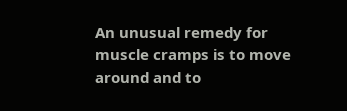An unusual remedy for muscle cramps is to move around and to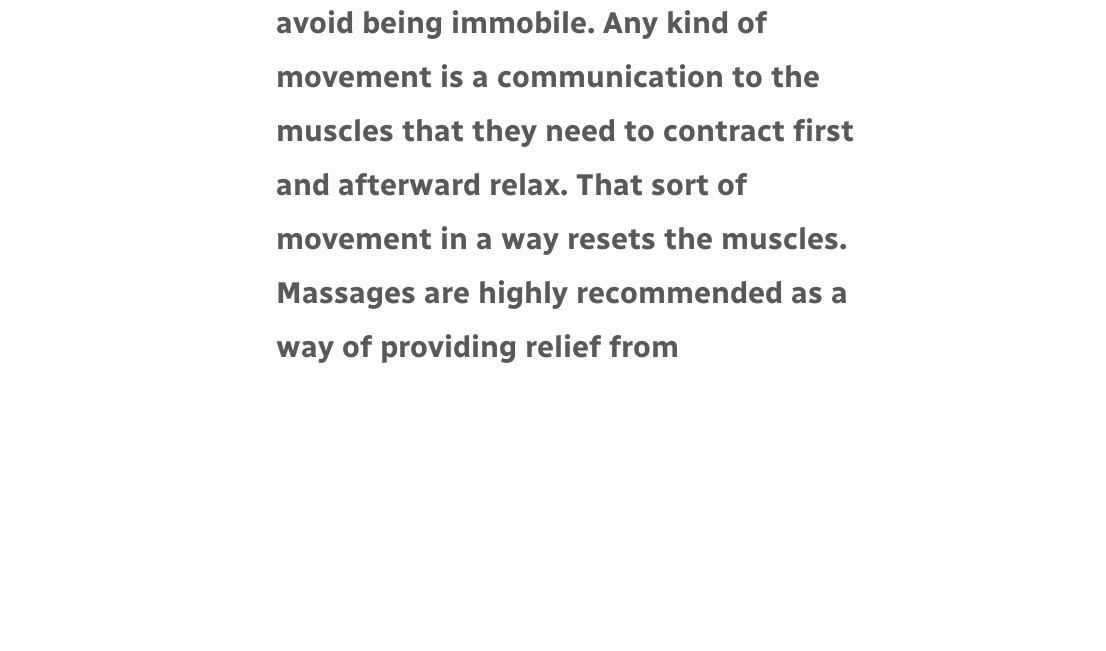avoid being immobile. Any kind of movement is a communication to the muscles that they need to contract first and afterward relax. That sort of movement in a way resets the muscles. Massages are highly recommended as a way of providing relief from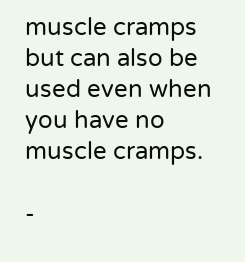muscle cramps but can also be used even when you have no muscle cramps.

-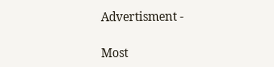Advertisment -

Most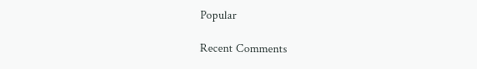Popular

Recent Comments